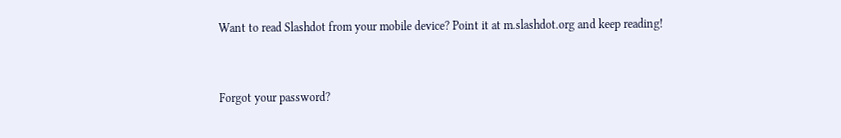Want to read Slashdot from your mobile device? Point it at m.slashdot.org and keep reading!


Forgot your password?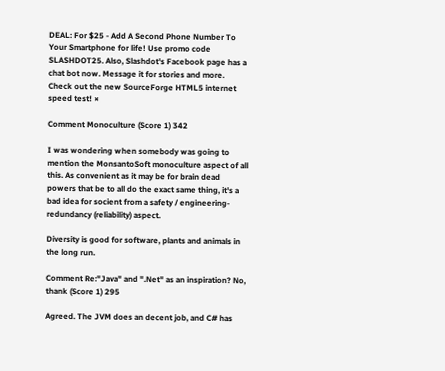DEAL: For $25 - Add A Second Phone Number To Your Smartphone for life! Use promo code SLASHDOT25. Also, Slashdot's Facebook page has a chat bot now. Message it for stories and more. Check out the new SourceForge HTML5 internet speed test! ×

Comment Monoculture (Score 1) 342

I was wondering when somebody was going to mention the MonsantoSoft monoculture aspect of all this. As convenient as it may be for brain dead powers that be to all do the exact same thing, it's a bad idea for socient from a safety / engineering-redundancy (reliability) aspect.

Diversity is good for software, plants and animals in the long run.

Comment Re:"Java" and ".Net" as an inspiration? No, thank (Score 1) 295

Agreed. The JVM does an decent job, and C# has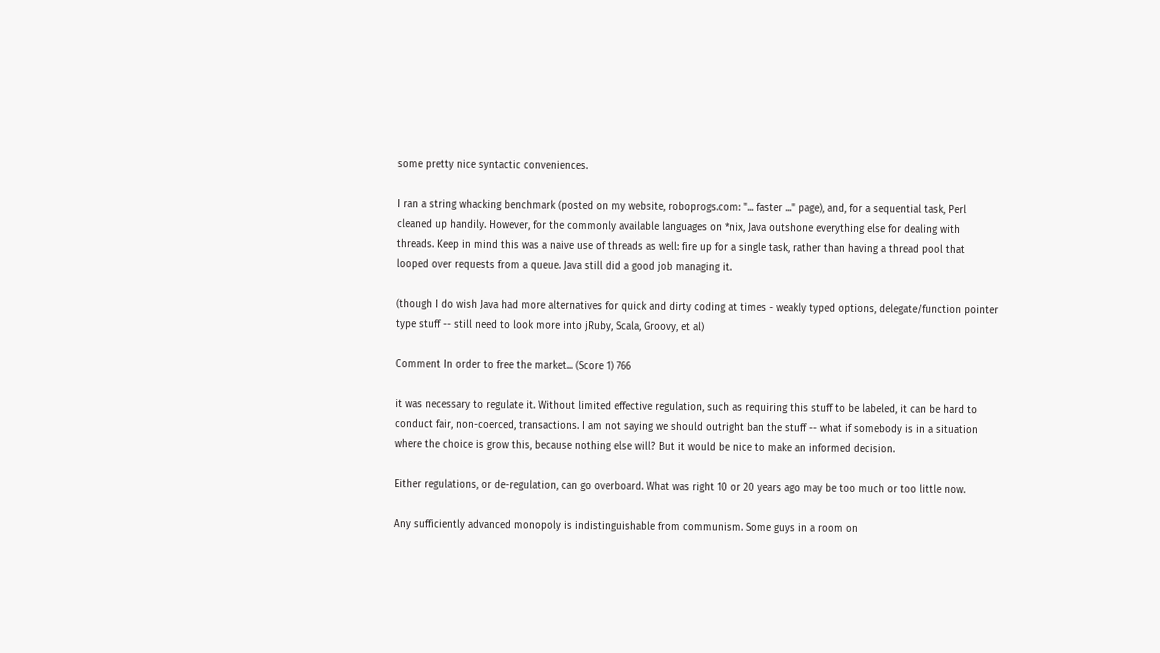some pretty nice syntactic conveniences.

I ran a string whacking benchmark (posted on my website, roboprogs.com: "... faster ..." page), and, for a sequential task, Perl cleaned up handily. However, for the commonly available languages on *nix, Java outshone everything else for dealing with threads. Keep in mind this was a naive use of threads as well: fire up for a single task, rather than having a thread pool that looped over requests from a queue. Java still did a good job managing it.

(though I do wish Java had more alternatives for quick and dirty coding at times - weakly typed options, delegate/function pointer type stuff -- still need to look more into jRuby, Scala, Groovy, et al)

Comment In order to free the market... (Score 1) 766

it was necessary to regulate it. Without limited effective regulation, such as requiring this stuff to be labeled, it can be hard to conduct fair, non-coerced, transactions. I am not saying we should outright ban the stuff -- what if somebody is in a situation where the choice is grow this, because nothing else will? But it would be nice to make an informed decision.

Either regulations, or de-regulation, can go overboard. What was right 10 or 20 years ago may be too much or too little now.

Any sufficiently advanced monopoly is indistinguishable from communism. Some guys in a room on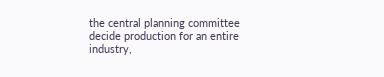the central planning committee decide production for an entire industry,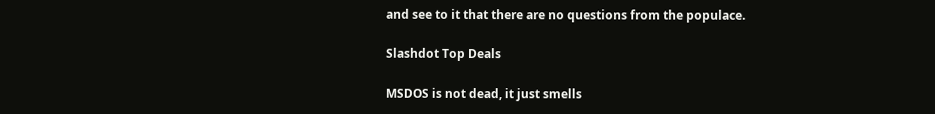and see to it that there are no questions from the populace.

Slashdot Top Deals

MSDOS is not dead, it just smells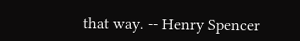that way. -- Henry Spencer